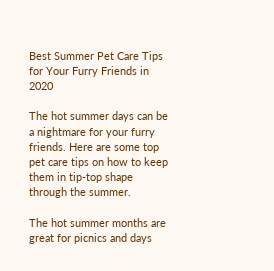Best Summer Pet Care Tips for Your Furry Friends in 2020

The hot summer days can be a nightmare for your furry friends. Here are some top pet care tips on how to keep them in tip-top shape through the summer.

The hot summer months are great for picnics and days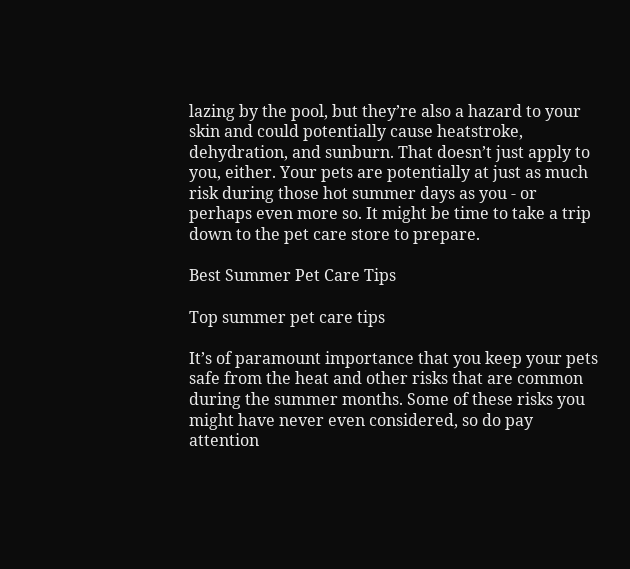lazing by the pool, but they’re also a hazard to your skin and could potentially cause heatstroke, dehydration, and sunburn. That doesn’t just apply to you, either. Your pets are potentially at just as much risk during those hot summer days as you - or perhaps even more so. It might be time to take a trip down to the pet care store to prepare.

Best Summer Pet Care Tips

Top summer pet care tips

It’s of paramount importance that you keep your pets safe from the heat and other risks that are common during the summer months. Some of these risks you might have never even considered, so do pay attention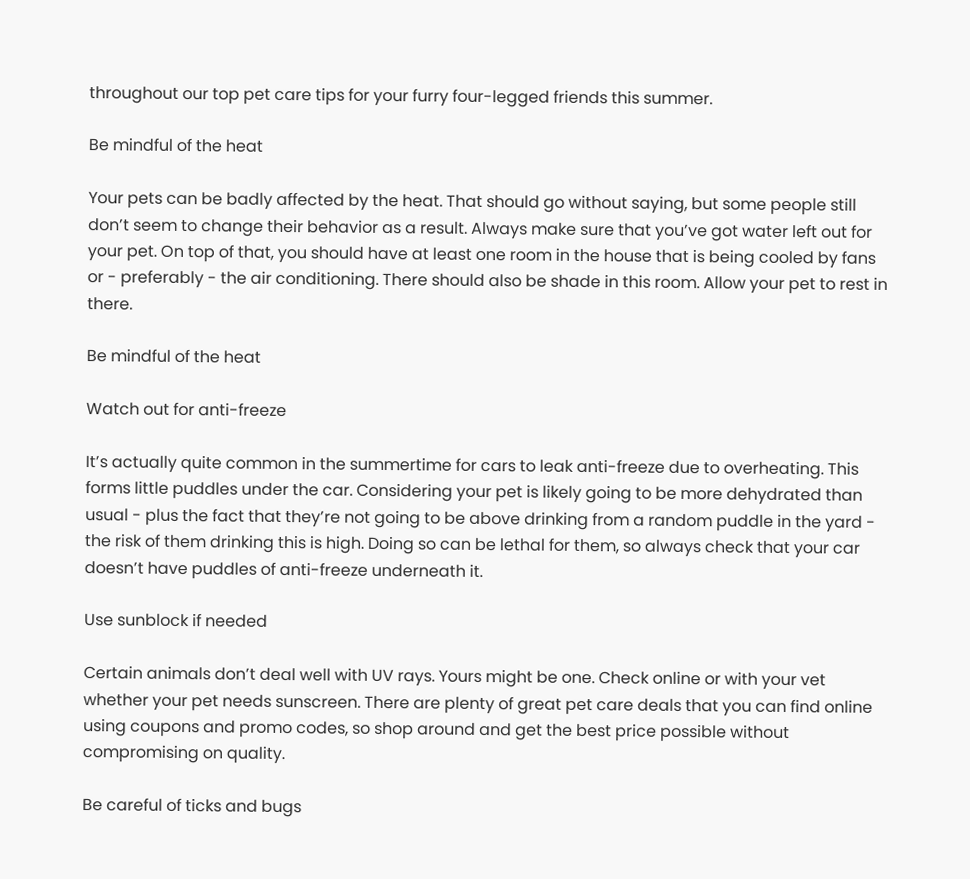throughout our top pet care tips for your furry four-legged friends this summer.

Be mindful of the heat

Your pets can be badly affected by the heat. That should go without saying, but some people still don’t seem to change their behavior as a result. Always make sure that you’ve got water left out for your pet. On top of that, you should have at least one room in the house that is being cooled by fans or - preferably - the air conditioning. There should also be shade in this room. Allow your pet to rest in there.

Be mindful of the heat

Watch out for anti-freeze

It’s actually quite common in the summertime for cars to leak anti-freeze due to overheating. This forms little puddles under the car. Considering your pet is likely going to be more dehydrated than usual - plus the fact that they’re not going to be above drinking from a random puddle in the yard - the risk of them drinking this is high. Doing so can be lethal for them, so always check that your car doesn’t have puddles of anti-freeze underneath it.

Use sunblock if needed

Certain animals don’t deal well with UV rays. Yours might be one. Check online or with your vet whether your pet needs sunscreen. There are plenty of great pet care deals that you can find online using coupons and promo codes, so shop around and get the best price possible without compromising on quality.

Be careful of ticks and bugs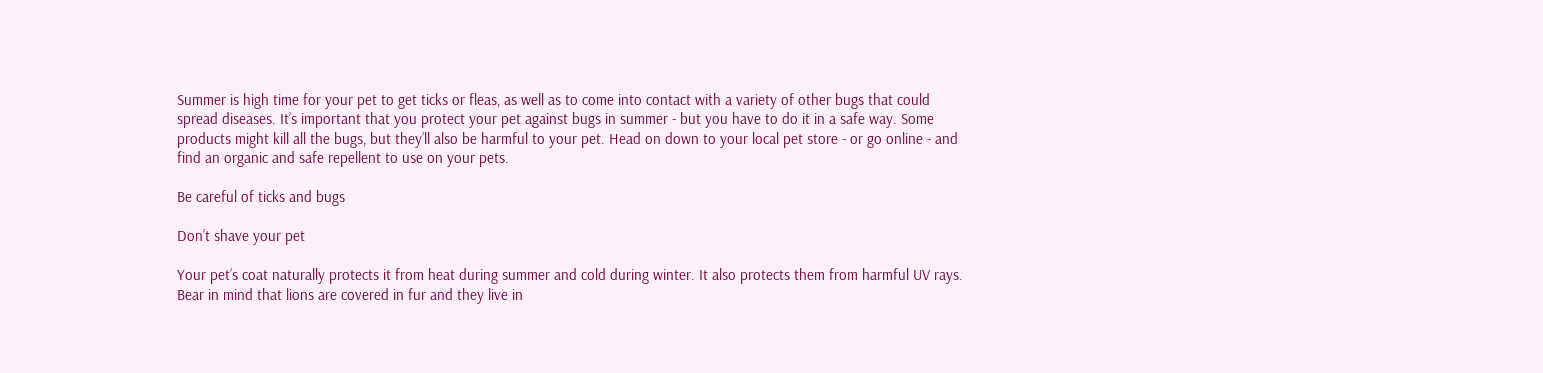Summer is high time for your pet to get ticks or fleas, as well as to come into contact with a variety of other bugs that could spread diseases. It’s important that you protect your pet against bugs in summer - but you have to do it in a safe way. Some products might kill all the bugs, but they’ll also be harmful to your pet. Head on down to your local pet store - or go online - and find an organic and safe repellent to use on your pets.

Be careful of ticks and bugs

Don’t shave your pet

Your pet’s coat naturally protects it from heat during summer and cold during winter. It also protects them from harmful UV rays. Bear in mind that lions are covered in fur and they live in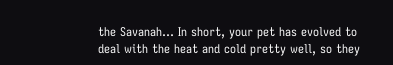the Savanah… In short, your pet has evolved to deal with the heat and cold pretty well, so they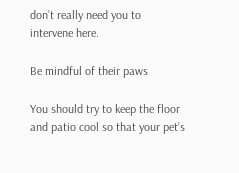don’t really need you to intervene here.

Be mindful of their paws

You should try to keep the floor and patio cool so that your pet’s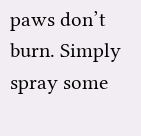paws don’t burn. Simply spray some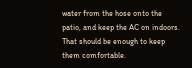water from the hose onto the patio, and keep the AC on indoors. That should be enough to keep them comfortable.